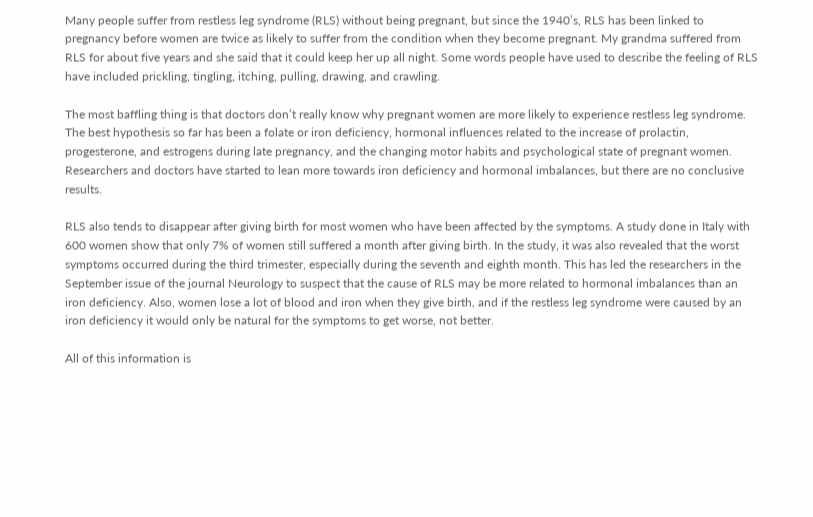Many people suffer from restless leg syndrome (RLS) without being pregnant, but since the 1940’s, RLS has been linked to pregnancy before women are twice as likely to suffer from the condition when they become pregnant. My grandma suffered from RLS for about five years and she said that it could keep her up all night. Some words people have used to describe the feeling of RLS have included prickling, tingling, itching, pulling, drawing, and crawling.

The most baffling thing is that doctors don’t really know why pregnant women are more likely to experience restless leg syndrome. The best hypothesis so far has been a folate or iron deficiency, hormonal influences related to the increase of prolactin, progesterone, and estrogens during late pregnancy, and the changing motor habits and psychological state of pregnant women. Researchers and doctors have started to lean more towards iron deficiency and hormonal imbalances, but there are no conclusive results.

RLS also tends to disappear after giving birth for most women who have been affected by the symptoms. A study done in Italy with 600 women show that only 7% of women still suffered a month after giving birth. In the study, it was also revealed that the worst symptoms occurred during the third trimester, especially during the seventh and eighth month. This has led the researchers in the September issue of the journal Neurology to suspect that the cause of RLS may be more related to hormonal imbalances than an iron deficiency. Also, women lose a lot of blood and iron when they give birth, and if the restless leg syndrome were caused by an iron deficiency it would only be natural for the symptoms to get worse, not better.

All of this information is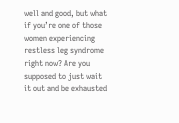well and good, but what if you’re one of those women experiencing restless leg syndrome right now? Are you supposed to just wait it out and be exhausted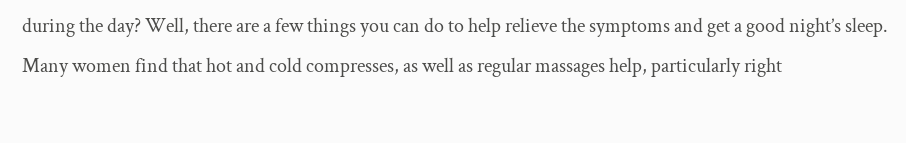during the day? Well, there are a few things you can do to help relieve the symptoms and get a good night’s sleep. Many women find that hot and cold compresses, as well as regular massages help, particularly right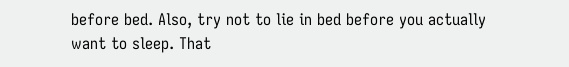before bed. Also, try not to lie in bed before you actually want to sleep. That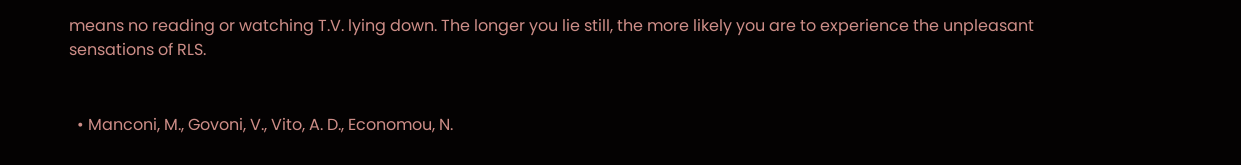means no reading or watching T.V. lying down. The longer you lie still, the more likely you are to experience the unpleasant sensations of RLS.


  • Manconi, M., Govoni, V., Vito, A. D., Economou, N.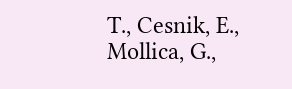T., Cesnik, E., Mollica, G.,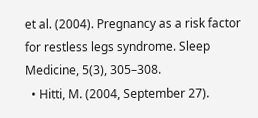et al. (2004). Pregnancy as a risk factor for restless legs syndrome. Sleep Medicine, 5(3), 305–308.
  • Hitti, M. (2004, September 27).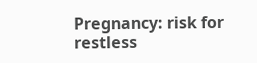Pregnancy: risk for restless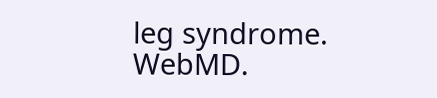leg syndrome. WebMD.